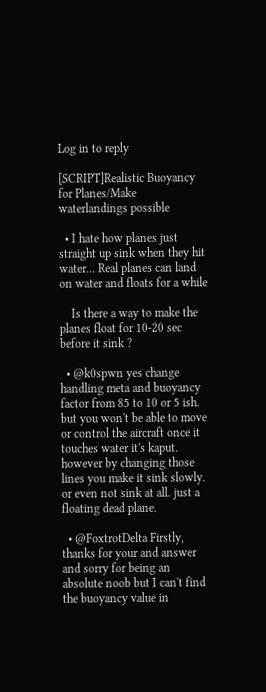Log in to reply

[SCRIPT]Realistic Buoyancy for Planes/Make waterlandings possible

  • I hate how planes just straight up sink when they hit water... Real planes can land on water and floats for a while

    Is there a way to make the planes float for 10-20 sec before it sink ?

  • @k0spwn yes change handling meta and buoyancy factor from 85 to 10 or 5 ish. but you won't be able to move or control the aircraft once it touches water it's kaput. however by changing those lines you make it sink slowly. or even not sink at all. just a floating dead plane.

  • @FoxtrotDelta Firstly, thanks for your and answer and sorry for being an absolute noob but I can't find the buoyancy value in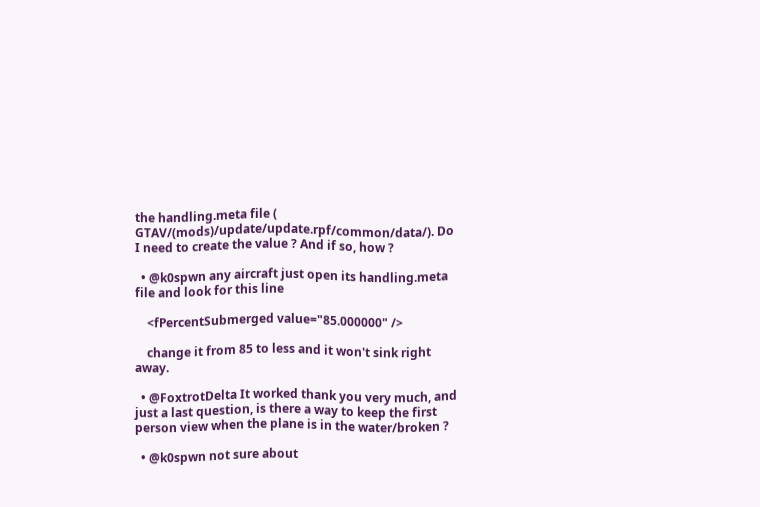the handling.meta file ( GTAV/(mods)/update/update.rpf/common/data/). Do I need to create the value ? And if so, how ?

  • @k0spwn any aircraft just open its handling.meta file and look for this line

    <fPercentSubmerged value="85.000000" />

    change it from 85 to less and it won't sink right away.

  • @FoxtrotDelta It worked thank you very much, and just a last question, is there a way to keep the first person view when the plane is in the water/broken ?

  • @k0spwn not sure about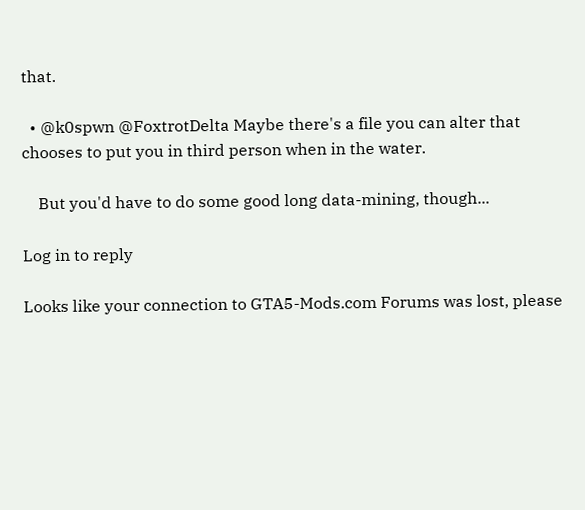that.

  • @k0spwn @FoxtrotDelta Maybe there's a file you can alter that chooses to put you in third person when in the water.

    But you'd have to do some good long data-mining, though...

Log in to reply

Looks like your connection to GTA5-Mods.com Forums was lost, please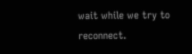wait while we try to reconnect.